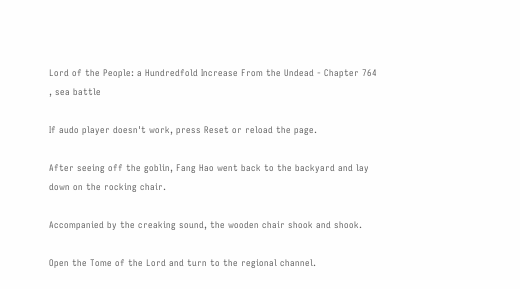Lord of the People: a Hundredfold Increase From the Undead - Chapter 764 , sea battle

If audo player doesn't work, press Reset or reload the page.

After seeing off the goblin, Fang Hao went back to the backyard and lay down on the rocking chair.

Accompanied by the creaking sound, the wooden chair shook and shook.

Open the Tome of the Lord and turn to the regional channel.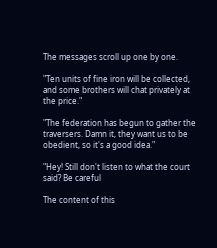The messages scroll up one by one.

"Ten units of fine iron will be collected, and some brothers will chat privately at the price."

"The federation has begun to gather the traversers. Damn it, they want us to be obedient, so it's a good idea."

"Hey! Still don't listen to what the court said? Be careful

The content of this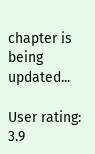chapter is being updated...

User rating: 3.9